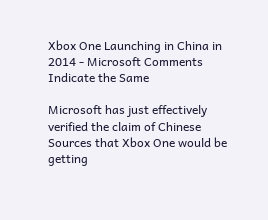Xbox One Launching in China in 2014 - Microsoft Comments Indicate the Same

Microsoft has just effectively verified the claim of Chinese Sources that Xbox One would be getting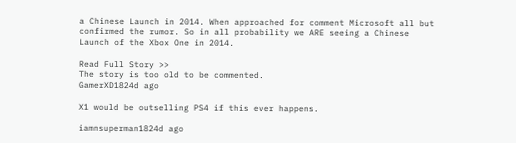a Chinese Launch in 2014. When approached for comment Microsoft all but confirmed the rumor. So in all probability we ARE seeing a Chinese Launch of the Xbox One in 2014.

Read Full Story >>
The story is too old to be commented.
GamerXD1824d ago

X1 would be outselling PS4 if this ever happens.

iamnsuperman1824d ago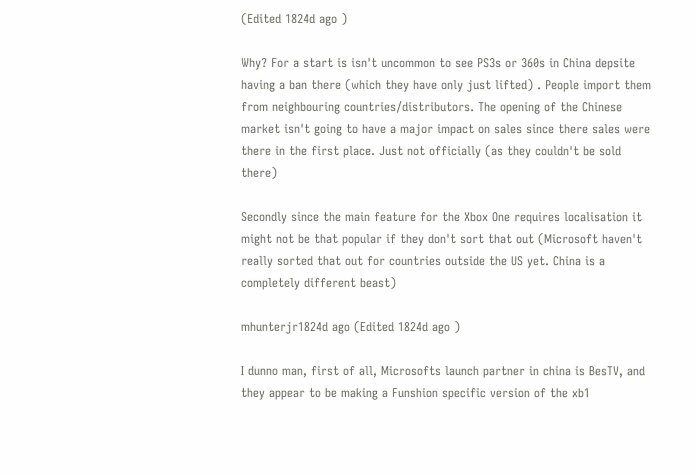(Edited 1824d ago )

Why? For a start is isn't uncommon to see PS3s or 360s in China depsite having a ban there (which they have only just lifted) . People import them from neighbouring countries/distributors. The opening of the Chinese market isn't going to have a major impact on sales since there sales were there in the first place. Just not officially (as they couldn't be sold there)

Secondly since the main feature for the Xbox One requires localisation it might not be that popular if they don't sort that out (Microsoft haven't really sorted that out for countries outside the US yet. China is a completely different beast)

mhunterjr1824d ago (Edited 1824d ago )

I dunno man, first of all, Microsofts launch partner in china is BesTV, and they appear to be making a Funshion specific version of the xb1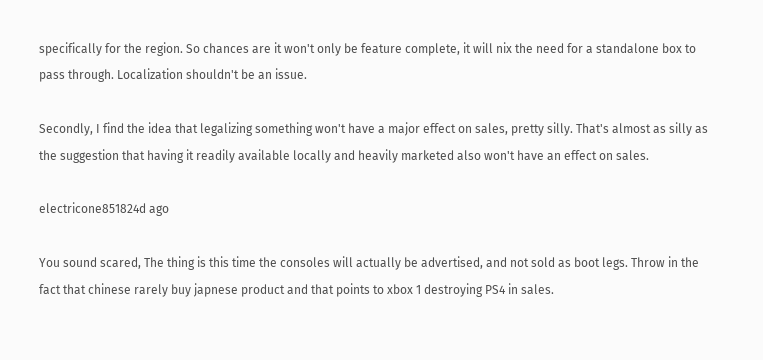specifically for the region. So chances are it won't only be feature complete, it will nix the need for a standalone box to pass through. Localization shouldn't be an issue.

Secondly, I find the idea that legalizing something won't have a major effect on sales, pretty silly. That's almost as silly as the suggestion that having it readily available locally and heavily marketed also won't have an effect on sales.

electricone851824d ago

You sound scared, The thing is this time the consoles will actually be advertised, and not sold as boot legs. Throw in the fact that chinese rarely buy japnese product and that points to xbox 1 destroying PS4 in sales.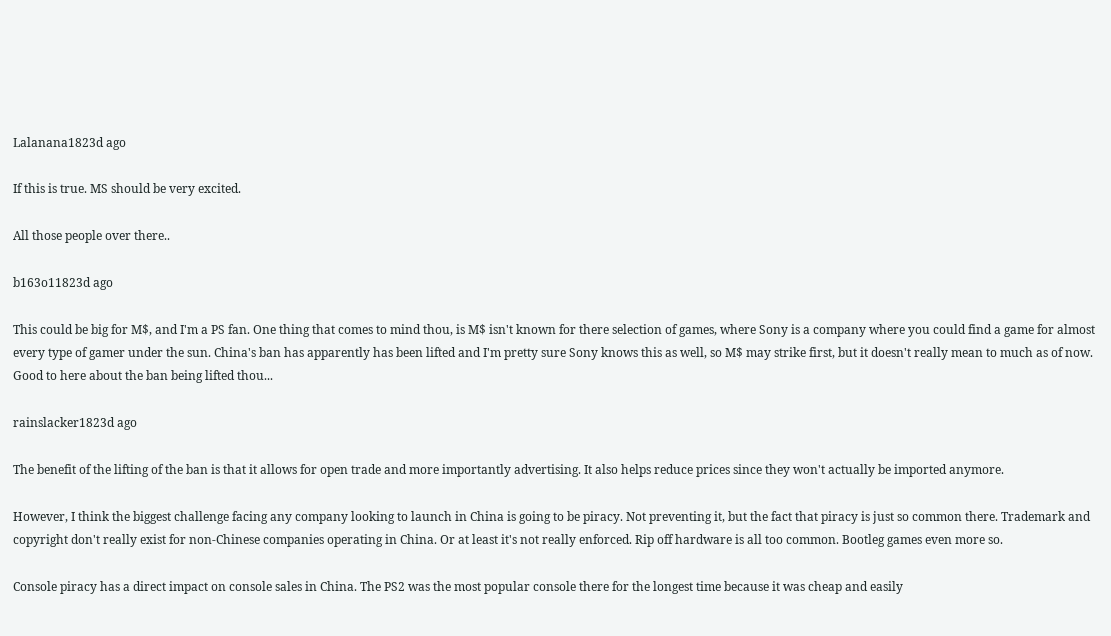Lalanana1823d ago

If this is true. MS should be very excited.

All those people over there..

b163o11823d ago

This could be big for M$, and I'm a PS fan. One thing that comes to mind thou, is M$ isn't known for there selection of games, where Sony is a company where you could find a game for almost every type of gamer under the sun. China's ban has apparently has been lifted and I'm pretty sure Sony knows this as well, so M$ may strike first, but it doesn't really mean to much as of now. Good to here about the ban being lifted thou...

rainslacker1823d ago

The benefit of the lifting of the ban is that it allows for open trade and more importantly advertising. It also helps reduce prices since they won't actually be imported anymore.

However, I think the biggest challenge facing any company looking to launch in China is going to be piracy. Not preventing it, but the fact that piracy is just so common there. Trademark and copyright don't really exist for non-Chinese companies operating in China. Or at least it's not really enforced. Rip off hardware is all too common. Bootleg games even more so.

Console piracy has a direct impact on console sales in China. The PS2 was the most popular console there for the longest time because it was cheap and easily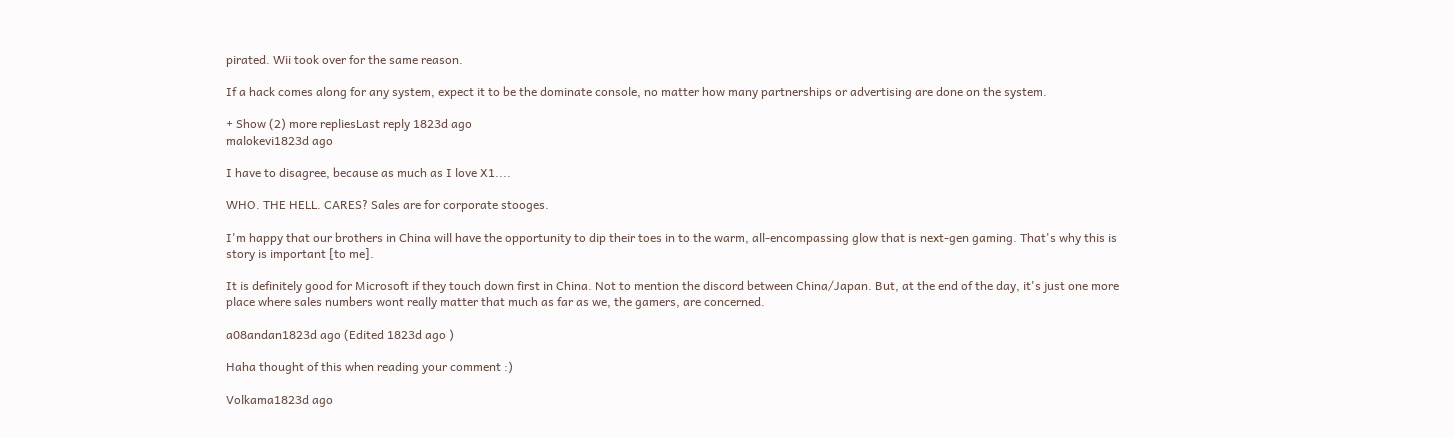pirated. Wii took over for the same reason.

If a hack comes along for any system, expect it to be the dominate console, no matter how many partnerships or advertising are done on the system.

+ Show (2) more repliesLast reply 1823d ago
malokevi1823d ago

I have to disagree, because as much as I love X1....

WHO. THE HELL. CARES? Sales are for corporate stooges.

I'm happy that our brothers in China will have the opportunity to dip their toes in to the warm, all-encompassing glow that is next-gen gaming. That's why this is story is important [to me].

It is definitely good for Microsoft if they touch down first in China. Not to mention the discord between China/Japan. But, at the end of the day, it's just one more place where sales numbers wont really matter that much as far as we, the gamers, are concerned.

a08andan1823d ago (Edited 1823d ago )

Haha thought of this when reading your comment :)

Volkama1823d ago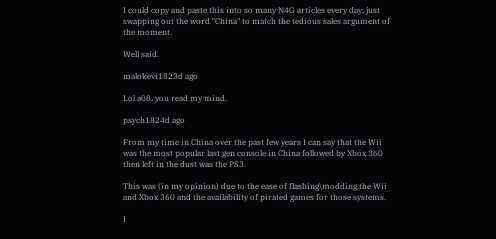I could copy and paste this into so many N4G articles every day, just swapping out the word "China" to match the tedious sales argument of the moment.

Well said.

malokevi1823d ago

Lol a08, you read my mind.

psych1824d ago

From my time in China over the past few years I can say that the Wii was the most popular last gen console in China followed by Xbox 360 then left in the dust was the PS3.

This was (in my opinion) due to the ease of flashing\modding the Wii and Xbox 360 and the availability of pirated games for those systems.

I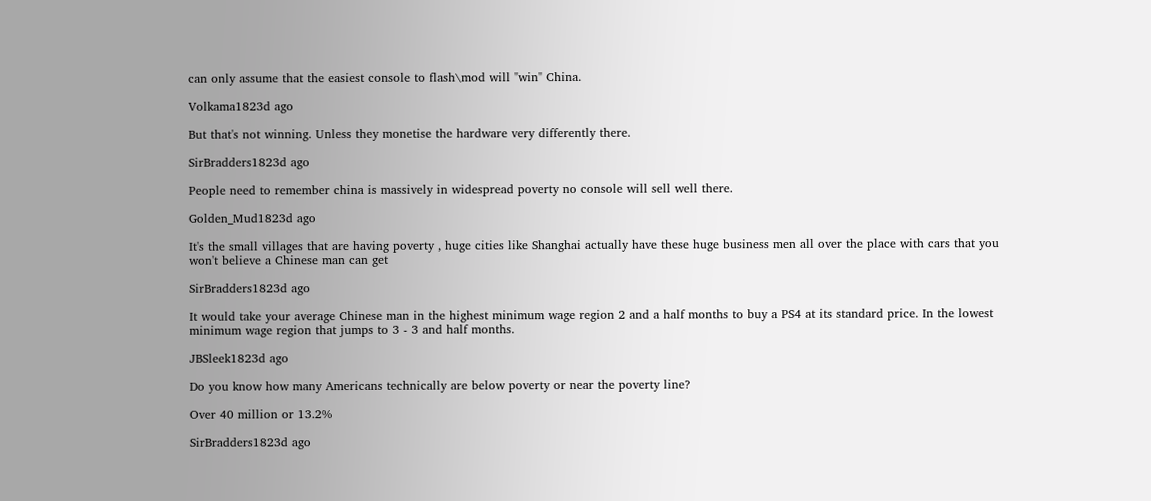can only assume that the easiest console to flash\mod will "win" China.

Volkama1823d ago

But that's not winning. Unless they monetise the hardware very differently there.

SirBradders1823d ago

People need to remember china is massively in widespread poverty no console will sell well there.

Golden_Mud1823d ago

It's the small villages that are having poverty , huge cities like Shanghai actually have these huge business men all over the place with cars that you won't believe a Chinese man can get

SirBradders1823d ago

It would take your average Chinese man in the highest minimum wage region 2 and a half months to buy a PS4 at its standard price. In the lowest minimum wage region that jumps to 3 - 3 and half months.

JBSleek1823d ago

Do you know how many Americans technically are below poverty or near the poverty line?

Over 40 million or 13.2%

SirBradders1823d ago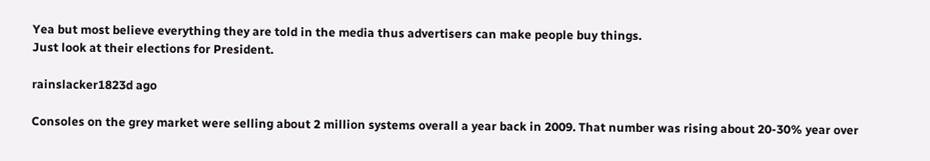Yea but most believe everything they are told in the media thus advertisers can make people buy things.
Just look at their elections for President.

rainslacker1823d ago

Consoles on the grey market were selling about 2 million systems overall a year back in 2009. That number was rising about 20-30% year over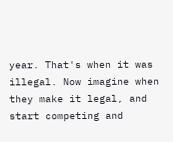year. That's when it was illegal. Now imagine when they make it legal, and start competing and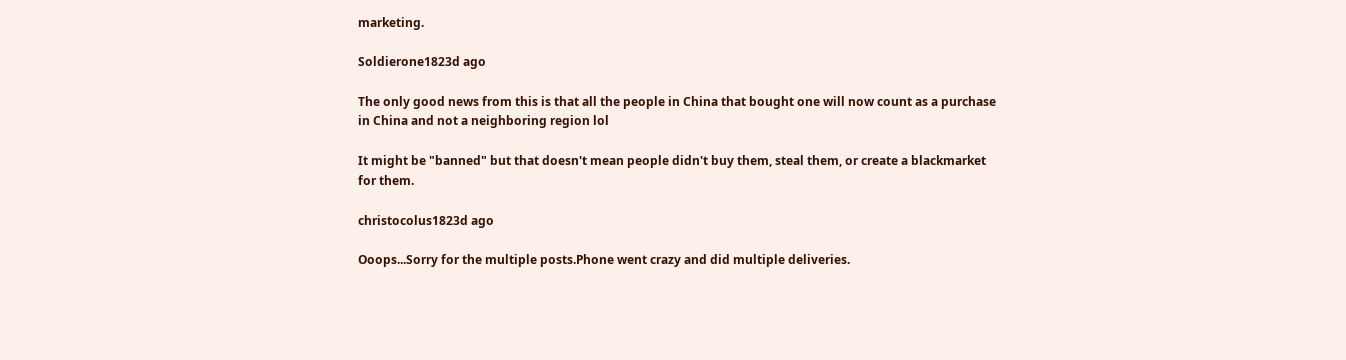marketing.

Soldierone1823d ago

The only good news from this is that all the people in China that bought one will now count as a purchase in China and not a neighboring region lol

It might be "banned" but that doesn't mean people didn't buy them, steal them, or create a blackmarket for them.

christocolus1823d ago

Ooops...Sorry for the multiple posts.Phone went crazy and did multiple deliveries.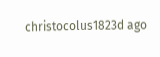christocolus1823d ago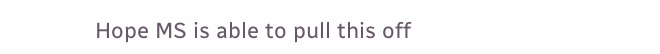Hope MS is able to pull this off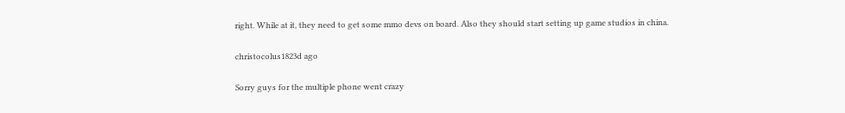right. While at it, they need to get some mmo devs on board. Also they should start setting up game studios in china.

christocolus1823d ago

Sorry guys for the multiple phone went crazy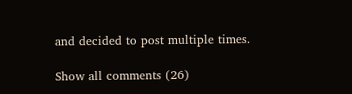and decided to post multiple times.

Show all comments (26)